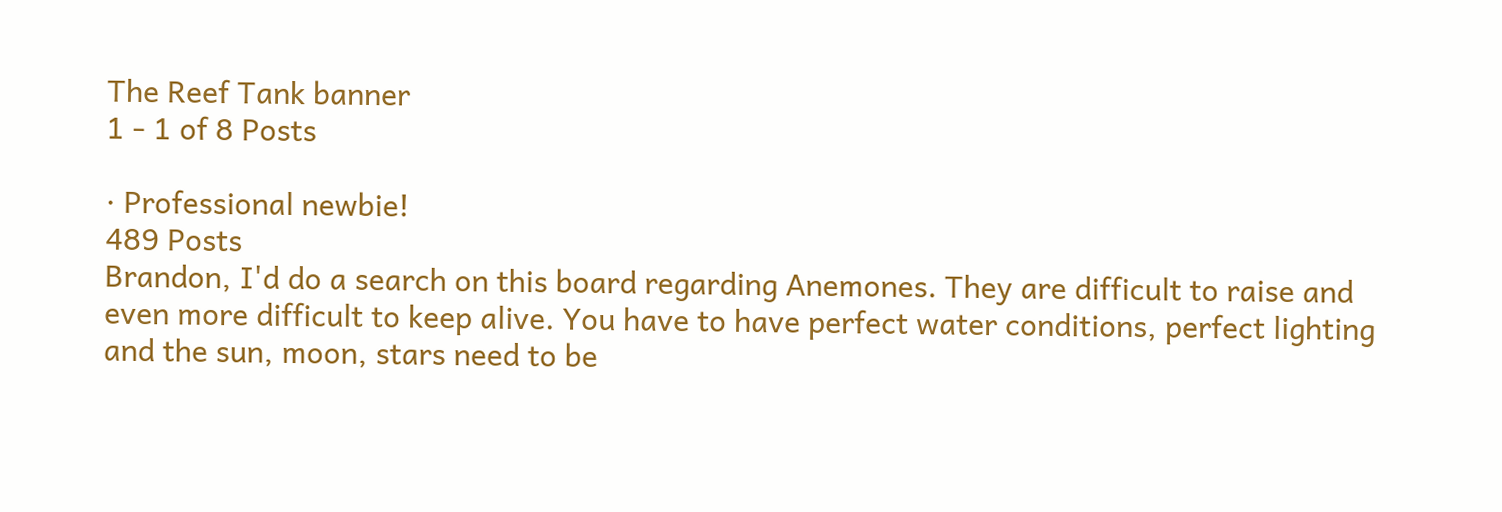The Reef Tank banner
1 - 1 of 8 Posts

· Professional newbie!
489 Posts
Brandon, I'd do a search on this board regarding Anemones. They are difficult to raise and even more difficult to keep alive. You have to have perfect water conditions, perfect lighting and the sun, moon, stars need to be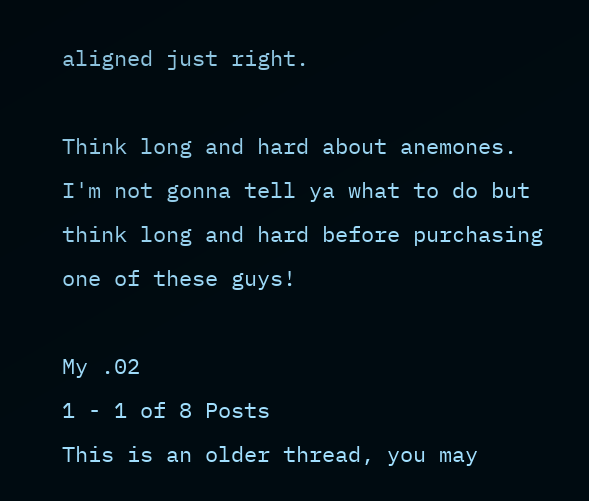aligned just right.

Think long and hard about anemones. I'm not gonna tell ya what to do but think long and hard before purchasing one of these guys!

My .02
1 - 1 of 8 Posts
This is an older thread, you may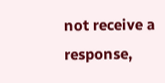not receive a response,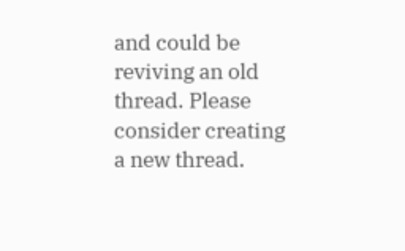and could be reviving an old thread. Please consider creating a new thread.